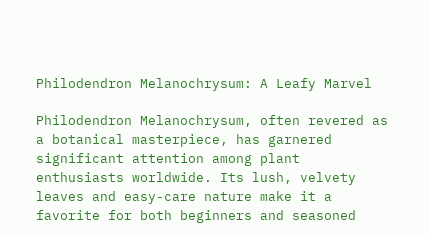Philodendron Melanochrysum: A Leafy Marvel

Philodendron Melanochrysum, often revered as a botanical masterpiece, has garnered significant attention among plant enthusiasts worldwide. Its lush, velvety leaves and easy-care nature make it a favorite for both beginners and seasoned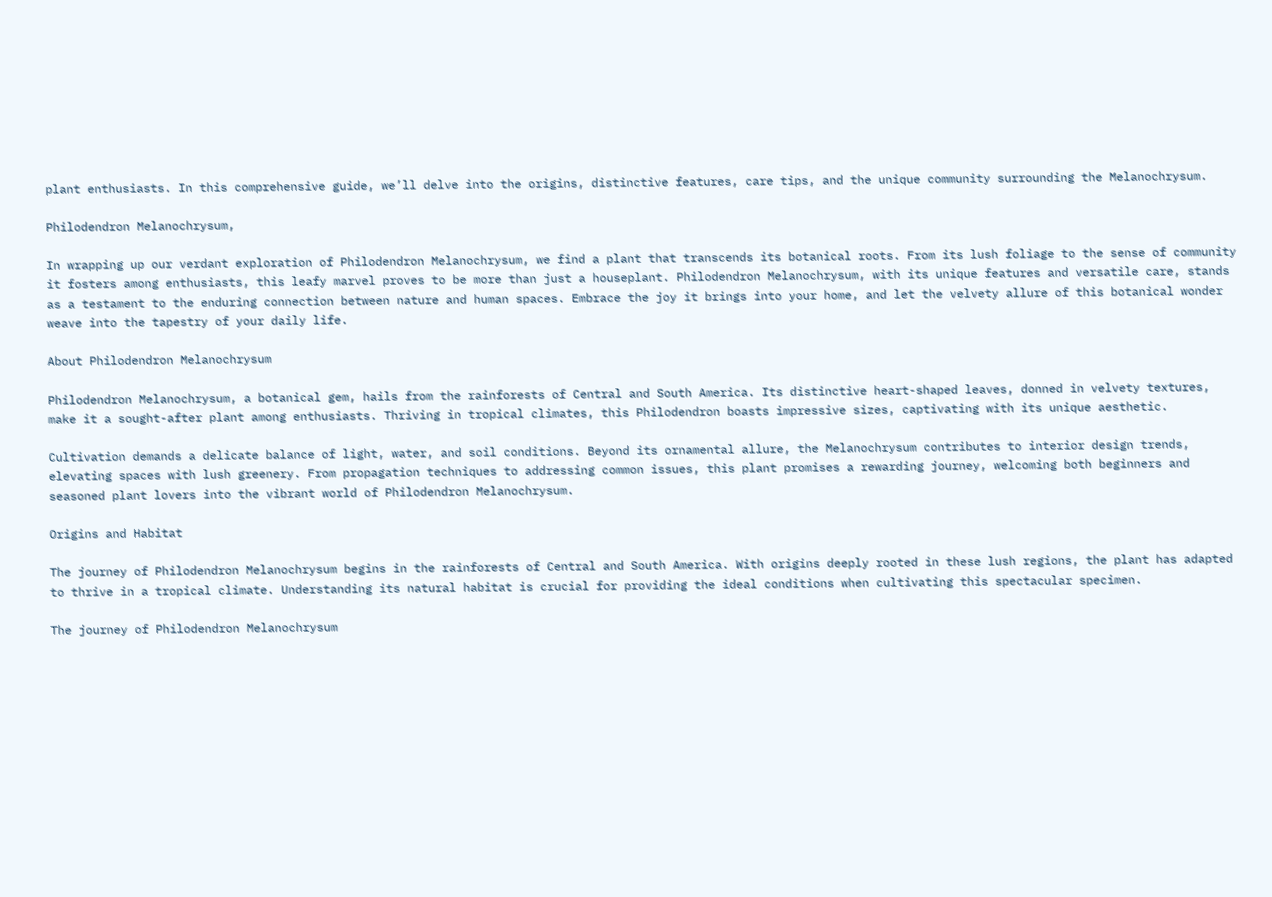plant enthusiasts. In this comprehensive guide, we’ll delve into the origins, distinctive features, care tips, and the unique community surrounding the Melanochrysum.

Philodendron Melanochrysum,

In wrapping up our verdant exploration of Philodendron Melanochrysum, we find a plant that transcends its botanical roots. From its lush foliage to the sense of community it fosters among enthusiasts, this leafy marvel proves to be more than just a houseplant. Philodendron Melanochrysum, with its unique features and versatile care, stands as a testament to the enduring connection between nature and human spaces. Embrace the joy it brings into your home, and let the velvety allure of this botanical wonder weave into the tapestry of your daily life.

About Philodendron Melanochrysum

Philodendron Melanochrysum, a botanical gem, hails from the rainforests of Central and South America. Its distinctive heart-shaped leaves, donned in velvety textures, make it a sought-after plant among enthusiasts. Thriving in tropical climates, this Philodendron boasts impressive sizes, captivating with its unique aesthetic.

Cultivation demands a delicate balance of light, water, and soil conditions. Beyond its ornamental allure, the Melanochrysum contributes to interior design trends, elevating spaces with lush greenery. From propagation techniques to addressing common issues, this plant promises a rewarding journey, welcoming both beginners and seasoned plant lovers into the vibrant world of Philodendron Melanochrysum.

Origins and Habitat

The journey of Philodendron Melanochrysum begins in the rainforests of Central and South America. With origins deeply rooted in these lush regions, the plant has adapted to thrive in a tropical climate. Understanding its natural habitat is crucial for providing the ideal conditions when cultivating this spectacular specimen.

The journey of Philodendron Melanochrysum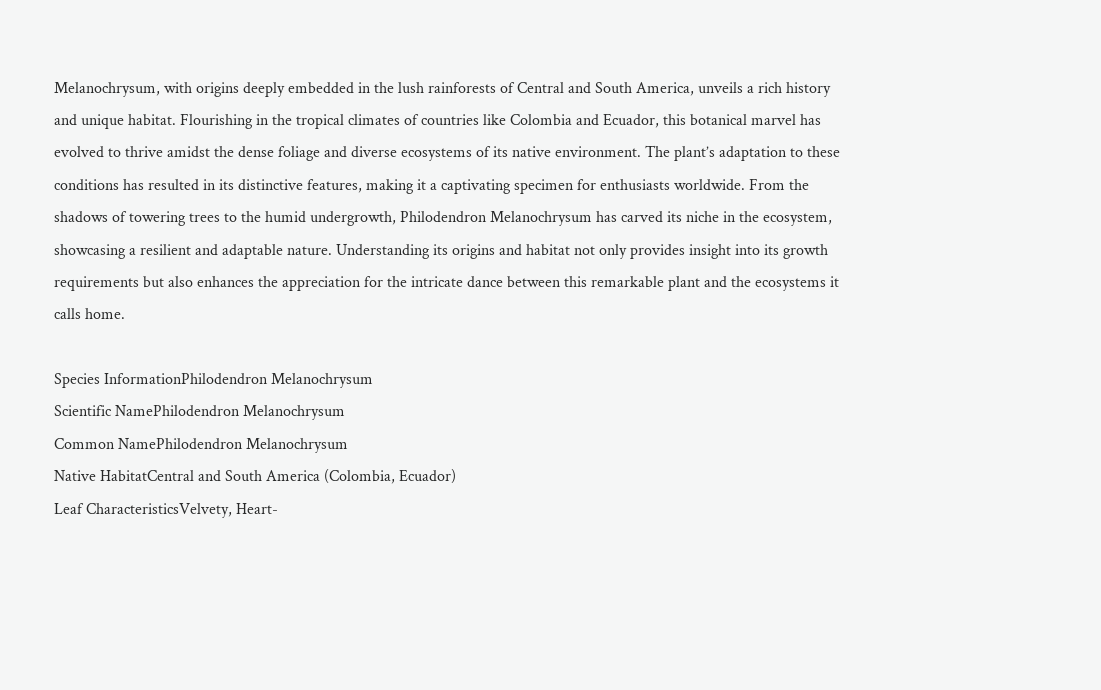Melanochrysum, with origins deeply embedded in the lush rainforests of Central and South America, unveils a rich history and unique habitat. Flourishing in the tropical climates of countries like Colombia and Ecuador, this botanical marvel has evolved to thrive amidst the dense foliage and diverse ecosystems of its native environment. The plant’s adaptation to these conditions has resulted in its distinctive features, making it a captivating specimen for enthusiasts worldwide. From the shadows of towering trees to the humid undergrowth, Philodendron Melanochrysum has carved its niche in the ecosystem, showcasing a resilient and adaptable nature. Understanding its origins and habitat not only provides insight into its growth requirements but also enhances the appreciation for the intricate dance between this remarkable plant and the ecosystems it calls home.

Species InformationPhilodendron Melanochrysum
Scientific NamePhilodendron Melanochrysum
Common NamePhilodendron Melanochrysum
Native HabitatCentral and South America (Colombia, Ecuador)
Leaf CharacteristicsVelvety, Heart-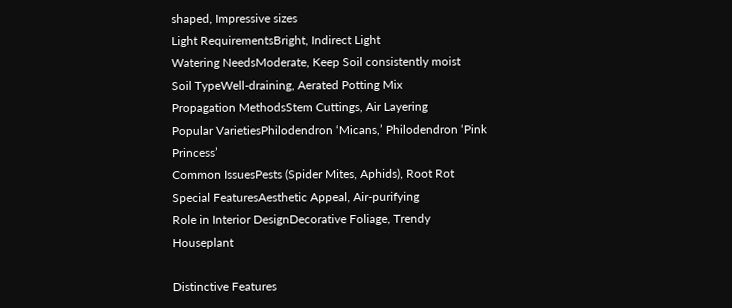shaped, Impressive sizes
Light RequirementsBright, Indirect Light
Watering NeedsModerate, Keep Soil consistently moist
Soil TypeWell-draining, Aerated Potting Mix
Propagation MethodsStem Cuttings, Air Layering
Popular VarietiesPhilodendron ‘Micans,’ Philodendron ‘Pink Princess’
Common IssuesPests (Spider Mites, Aphids), Root Rot
Special FeaturesAesthetic Appeal, Air-purifying
Role in Interior DesignDecorative Foliage, Trendy Houseplant

Distinctive Features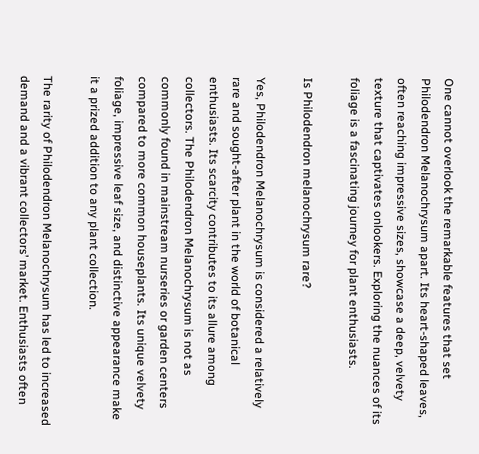One cannot overlook the remarkable features that set Philodendron Melanochrysum apart. Its heart-shaped leaves, often reaching impressive sizes, showcase a deep, velvety texture that captivates onlookers. Exploring the nuances of its foliage is a fascinating journey for plant enthusiasts.

Is Philodendron melanochrysum rare?

Yes, Philodendron Melanochrysum is considered a relatively rare and sought-after plant in the world of botanical enthusiasts. Its scarcity contributes to its allure among collectors. The Philodendron Melanochrysum is not as commonly found in mainstream nurseries or garden centers compared to more common houseplants. Its unique velvety foliage, impressive leaf size, and distinctive appearance make it a prized addition to any plant collection.

The rarity of Philodendron Melanochrysum has led to increased demand and a vibrant collectors’ market. Enthusiasts often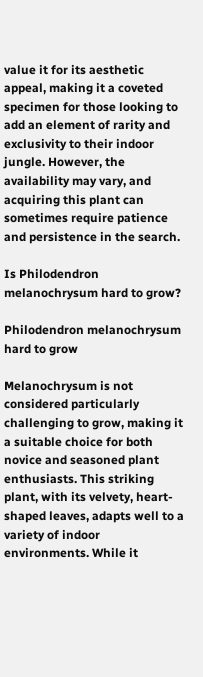value it for its aesthetic appeal, making it a coveted specimen for those looking to add an element of rarity and exclusivity to their indoor jungle. However, the availability may vary, and acquiring this plant can sometimes require patience and persistence in the search.

Is Philodendron melanochrysum hard to grow?

Philodendron melanochrysum hard to grow

Melanochrysum is not considered particularly challenging to grow, making it a suitable choice for both novice and seasoned plant enthusiasts. This striking plant, with its velvety, heart-shaped leaves, adapts well to a variety of indoor environments. While it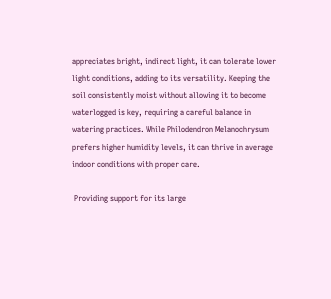appreciates bright, indirect light, it can tolerate lower light conditions, adding to its versatility. Keeping the soil consistently moist without allowing it to become waterlogged is key, requiring a careful balance in watering practices. While Philodendron Melanochrysum prefers higher humidity levels, it can thrive in average indoor conditions with proper care.

 Providing support for its large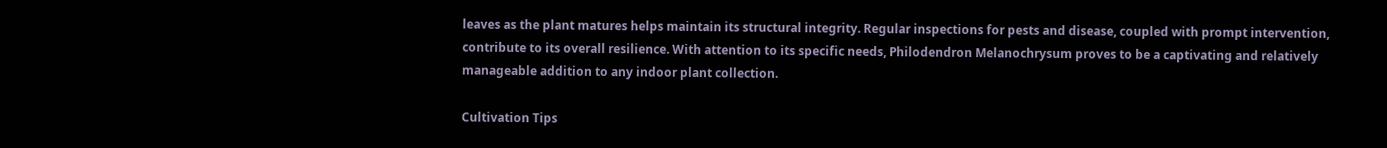leaves as the plant matures helps maintain its structural integrity. Regular inspections for pests and disease, coupled with prompt intervention, contribute to its overall resilience. With attention to its specific needs, Philodendron Melanochrysum proves to be a captivating and relatively manageable addition to any indoor plant collection.

Cultivation Tips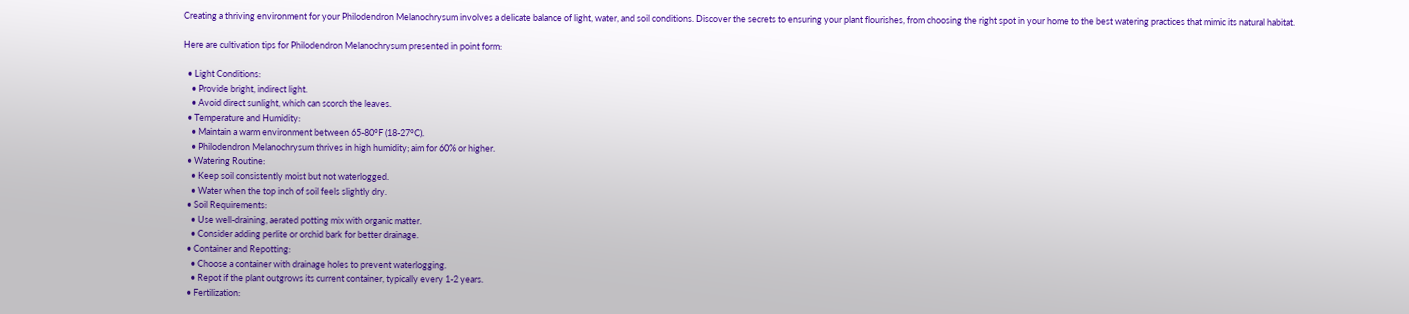Creating a thriving environment for your Philodendron Melanochrysum involves a delicate balance of light, water, and soil conditions. Discover the secrets to ensuring your plant flourishes, from choosing the right spot in your home to the best watering practices that mimic its natural habitat.

Here are cultivation tips for Philodendron Melanochrysum presented in point form:

  • Light Conditions:
    • Provide bright, indirect light.
    • Avoid direct sunlight, which can scorch the leaves.
  • Temperature and Humidity:
    • Maintain a warm environment between 65-80°F (18-27°C).
    • Philodendron Melanochrysum thrives in high humidity; aim for 60% or higher.
  • Watering Routine:
    • Keep soil consistently moist but not waterlogged.
    • Water when the top inch of soil feels slightly dry.
  • Soil Requirements:
    • Use well-draining, aerated potting mix with organic matter.
    • Consider adding perlite or orchid bark for better drainage.
  • Container and Repotting:
    • Choose a container with drainage holes to prevent waterlogging.
    • Repot if the plant outgrows its current container, typically every 1-2 years.
  • Fertilization: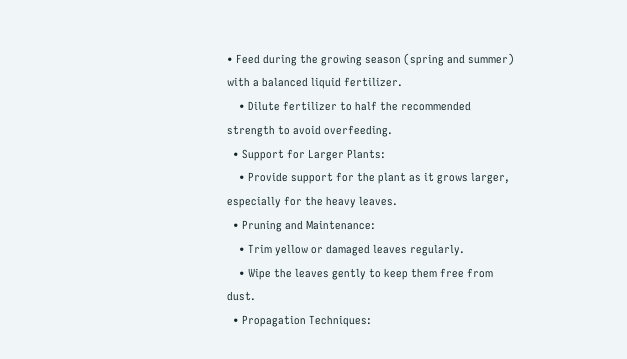• Feed during the growing season (spring and summer) with a balanced liquid fertilizer.
    • Dilute fertilizer to half the recommended strength to avoid overfeeding.
  • Support for Larger Plants:
    • Provide support for the plant as it grows larger, especially for the heavy leaves.
  • Pruning and Maintenance:
    • Trim yellow or damaged leaves regularly.
    • Wipe the leaves gently to keep them free from dust.
  • Propagation Techniques: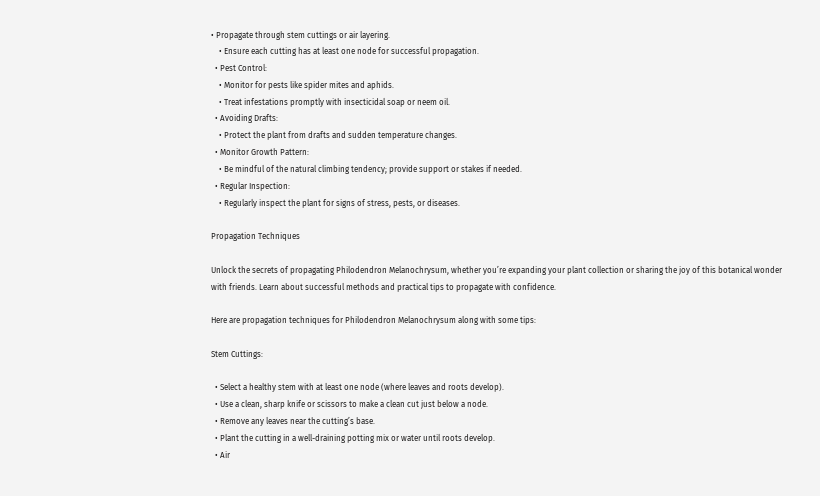• Propagate through stem cuttings or air layering.
    • Ensure each cutting has at least one node for successful propagation.
  • Pest Control:
    • Monitor for pests like spider mites and aphids.
    • Treat infestations promptly with insecticidal soap or neem oil.
  • Avoiding Drafts:
    • Protect the plant from drafts and sudden temperature changes.
  • Monitor Growth Pattern:
    • Be mindful of the natural climbing tendency; provide support or stakes if needed.
  • Regular Inspection:
    • Regularly inspect the plant for signs of stress, pests, or diseases.

Propagation Techniques

Unlock the secrets of propagating Philodendron Melanochrysum, whether you’re expanding your plant collection or sharing the joy of this botanical wonder with friends. Learn about successful methods and practical tips to propagate with confidence.

Here are propagation techniques for Philodendron Melanochrysum along with some tips:

Stem Cuttings:

  • Select a healthy stem with at least one node (where leaves and roots develop).
  • Use a clean, sharp knife or scissors to make a clean cut just below a node.
  • Remove any leaves near the cutting’s base.
  • Plant the cutting in a well-draining potting mix or water until roots develop.
  • Air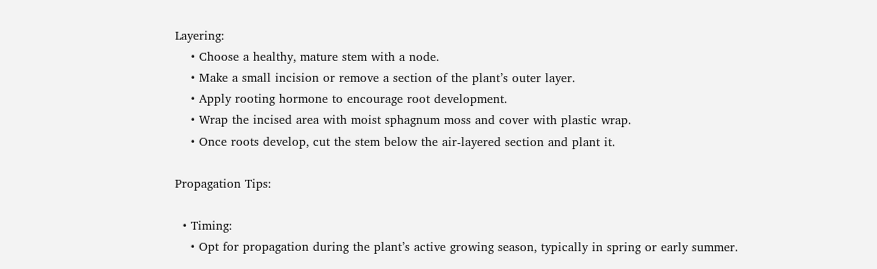Layering:
    • Choose a healthy, mature stem with a node.
    • Make a small incision or remove a section of the plant’s outer layer.
    • Apply rooting hormone to encourage root development.
    • Wrap the incised area with moist sphagnum moss and cover with plastic wrap.
    • Once roots develop, cut the stem below the air-layered section and plant it.

Propagation Tips:

  • Timing:
    • Opt for propagation during the plant’s active growing season, typically in spring or early summer.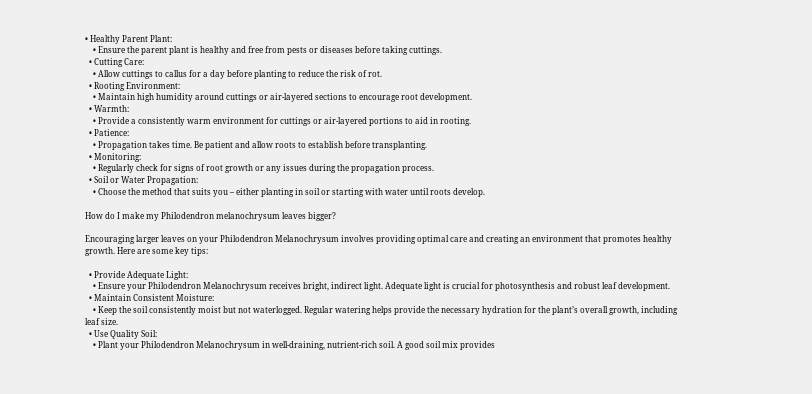• Healthy Parent Plant:
    • Ensure the parent plant is healthy and free from pests or diseases before taking cuttings.
  • Cutting Care:
    • Allow cuttings to callus for a day before planting to reduce the risk of rot.
  • Rooting Environment:
    • Maintain high humidity around cuttings or air-layered sections to encourage root development.
  • Warmth:
    • Provide a consistently warm environment for cuttings or air-layered portions to aid in rooting.
  • Patience:
    • Propagation takes time. Be patient and allow roots to establish before transplanting.
  • Monitoring:
    • Regularly check for signs of root growth or any issues during the propagation process.
  • Soil or Water Propagation:
    • Choose the method that suits you – either planting in soil or starting with water until roots develop.

How do I make my Philodendron melanochrysum leaves bigger?

Encouraging larger leaves on your Philodendron Melanochrysum involves providing optimal care and creating an environment that promotes healthy growth. Here are some key tips:

  • Provide Adequate Light:
    • Ensure your Philodendron Melanochrysum receives bright, indirect light. Adequate light is crucial for photosynthesis and robust leaf development.
  • Maintain Consistent Moisture:
    • Keep the soil consistently moist but not waterlogged. Regular watering helps provide the necessary hydration for the plant’s overall growth, including leaf size.
  • Use Quality Soil:
    • Plant your Philodendron Melanochrysum in well-draining, nutrient-rich soil. A good soil mix provides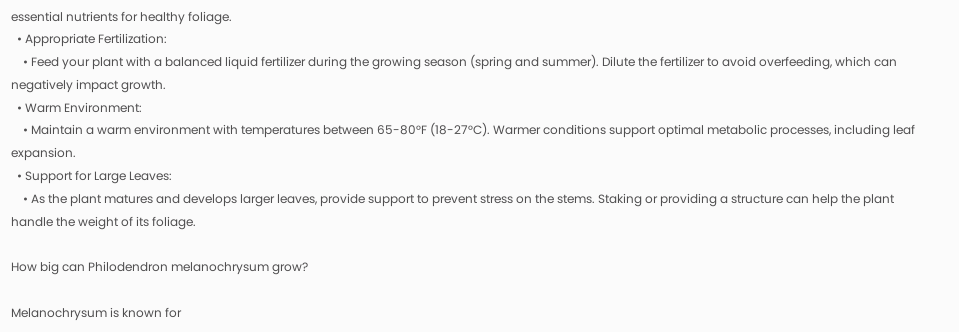essential nutrients for healthy foliage.
  • Appropriate Fertilization:
    • Feed your plant with a balanced liquid fertilizer during the growing season (spring and summer). Dilute the fertilizer to avoid overfeeding, which can negatively impact growth.
  • Warm Environment:
    • Maintain a warm environment with temperatures between 65-80°F (18-27°C). Warmer conditions support optimal metabolic processes, including leaf expansion.
  • Support for Large Leaves:
    • As the plant matures and develops larger leaves, provide support to prevent stress on the stems. Staking or providing a structure can help the plant handle the weight of its foliage.

How big can Philodendron melanochrysum grow?

Melanochrysum is known for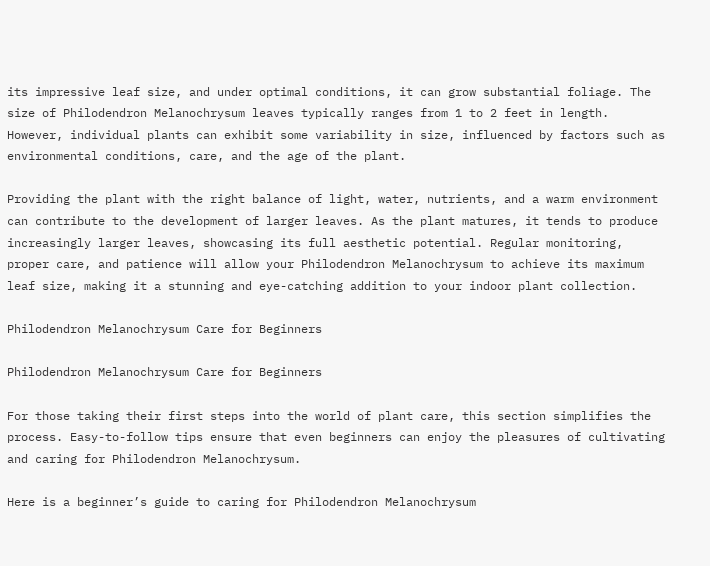its impressive leaf size, and under optimal conditions, it can grow substantial foliage. The size of Philodendron Melanochrysum leaves typically ranges from 1 to 2 feet in length. However, individual plants can exhibit some variability in size, influenced by factors such as environmental conditions, care, and the age of the plant.

Providing the plant with the right balance of light, water, nutrients, and a warm environment can contribute to the development of larger leaves. As the plant matures, it tends to produce increasingly larger leaves, showcasing its full aesthetic potential. Regular monitoring, proper care, and patience will allow your Philodendron Melanochrysum to achieve its maximum leaf size, making it a stunning and eye-catching addition to your indoor plant collection.

Philodendron Melanochrysum Care for Beginners

Philodendron Melanochrysum Care for Beginners

For those taking their first steps into the world of plant care, this section simplifies the process. Easy-to-follow tips ensure that even beginners can enjoy the pleasures of cultivating and caring for Philodendron Melanochrysum.

Here is a beginner’s guide to caring for Philodendron Melanochrysum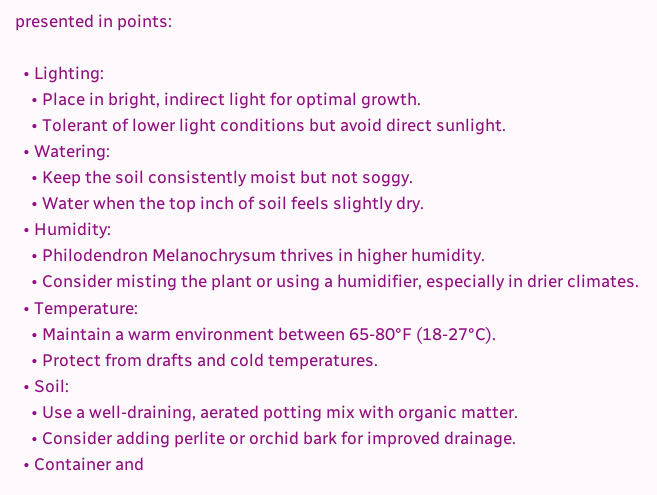presented in points:

  • Lighting:
    • Place in bright, indirect light for optimal growth.
    • Tolerant of lower light conditions but avoid direct sunlight.
  • Watering:
    • Keep the soil consistently moist but not soggy.
    • Water when the top inch of soil feels slightly dry.
  • Humidity:
    • Philodendron Melanochrysum thrives in higher humidity.
    • Consider misting the plant or using a humidifier, especially in drier climates.
  • Temperature:
    • Maintain a warm environment between 65-80°F (18-27°C).
    • Protect from drafts and cold temperatures.
  • Soil:
    • Use a well-draining, aerated potting mix with organic matter.
    • Consider adding perlite or orchid bark for improved drainage.
  • Container and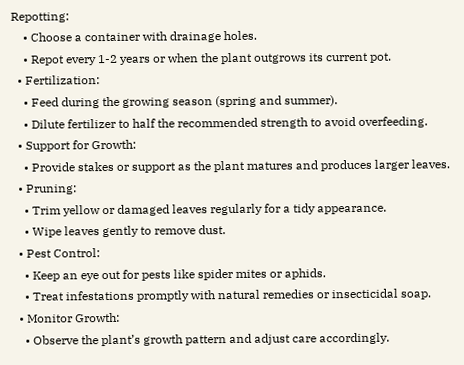Repotting:
    • Choose a container with drainage holes.
    • Repot every 1-2 years or when the plant outgrows its current pot.
  • Fertilization:
    • Feed during the growing season (spring and summer).
    • Dilute fertilizer to half the recommended strength to avoid overfeeding.
  • Support for Growth:
    • Provide stakes or support as the plant matures and produces larger leaves.
  • Pruning:
    • Trim yellow or damaged leaves regularly for a tidy appearance.
    • Wipe leaves gently to remove dust.
  • Pest Control:
    • Keep an eye out for pests like spider mites or aphids.
    • Treat infestations promptly with natural remedies or insecticidal soap.
  • Monitor Growth:
    • Observe the plant’s growth pattern and adjust care accordingly.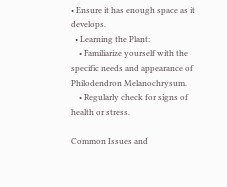• Ensure it has enough space as it develops.
  • Learning the Plant:
    • Familiarize yourself with the specific needs and appearance of Philodendron Melanochrysum.
    • Regularly check for signs of health or stress.

Common Issues and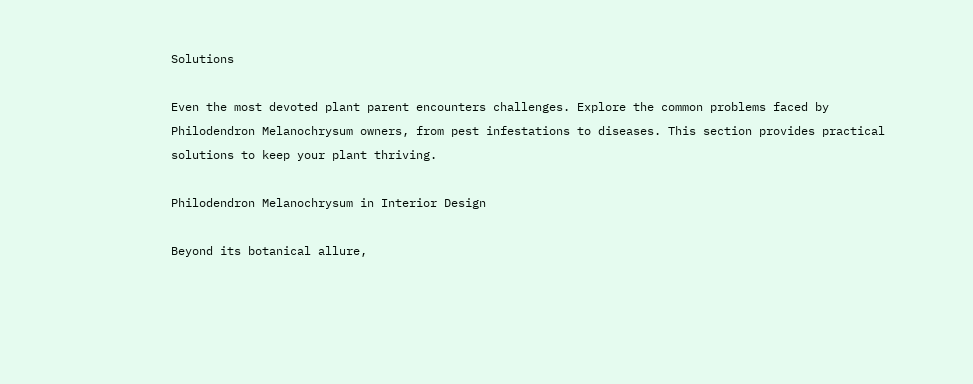Solutions

Even the most devoted plant parent encounters challenges. Explore the common problems faced by Philodendron Melanochrysum owners, from pest infestations to diseases. This section provides practical solutions to keep your plant thriving.

Philodendron Melanochrysum in Interior Design

Beyond its botanical allure,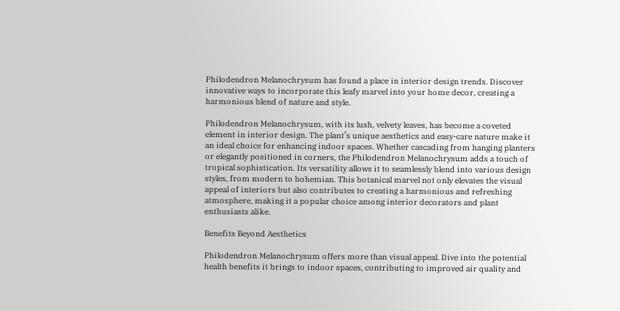Philodendron Melanochrysum has found a place in interior design trends. Discover innovative ways to incorporate this leafy marvel into your home decor, creating a harmonious blend of nature and style.

Philodendron Melanochrysum, with its lush, velvety leaves, has become a coveted element in interior design. The plant’s unique aesthetics and easy-care nature make it an ideal choice for enhancing indoor spaces. Whether cascading from hanging planters or elegantly positioned in corners, the Philodendron Melanochrysum adds a touch of tropical sophistication. Its versatility allows it to seamlessly blend into various design styles, from modern to bohemian. This botanical marvel not only elevates the visual appeal of interiors but also contributes to creating a harmonious and refreshing atmosphere, making it a popular choice among interior decorators and plant enthusiasts alike.

Benefits Beyond Aesthetics

Philodendron Melanochrysum offers more than visual appeal. Dive into the potential health benefits it brings to indoor spaces, contributing to improved air quality and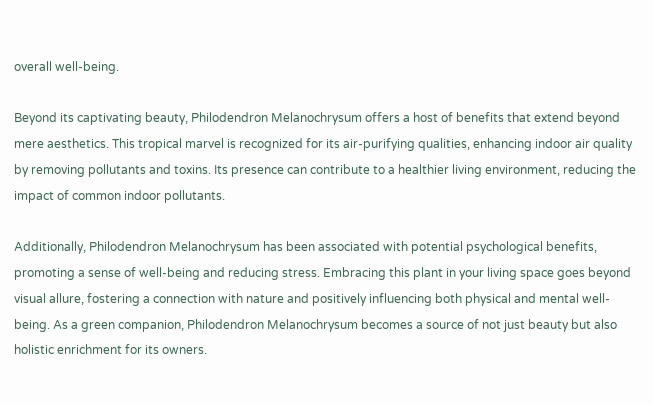overall well-being.

Beyond its captivating beauty, Philodendron Melanochrysum offers a host of benefits that extend beyond mere aesthetics. This tropical marvel is recognized for its air-purifying qualities, enhancing indoor air quality by removing pollutants and toxins. Its presence can contribute to a healthier living environment, reducing the impact of common indoor pollutants.

Additionally, Philodendron Melanochrysum has been associated with potential psychological benefits, promoting a sense of well-being and reducing stress. Embracing this plant in your living space goes beyond visual allure, fostering a connection with nature and positively influencing both physical and mental well-being. As a green companion, Philodendron Melanochrysum becomes a source of not just beauty but also holistic enrichment for its owners.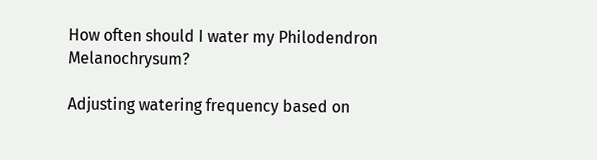How often should I water my Philodendron Melanochrysum?

Adjusting watering frequency based on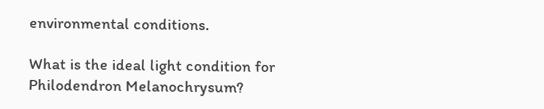environmental conditions.

What is the ideal light condition for Philodendron Melanochrysum?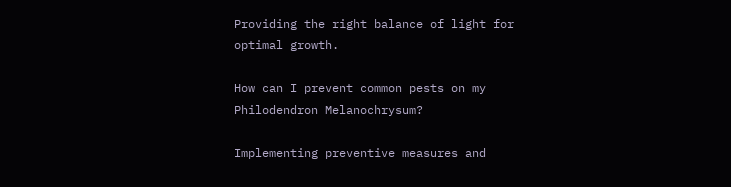Providing the right balance of light for optimal growth.

How can I prevent common pests on my Philodendron Melanochrysum?

Implementing preventive measures and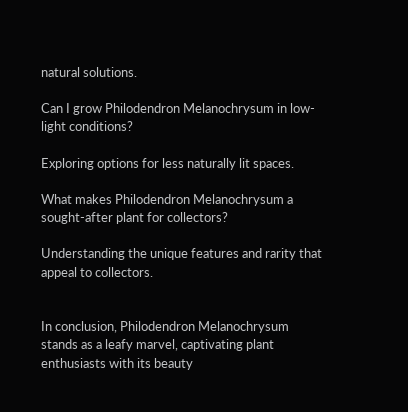natural solutions.

Can I grow Philodendron Melanochrysum in low-light conditions?

Exploring options for less naturally lit spaces.

What makes Philodendron Melanochrysum a sought-after plant for collectors?

Understanding the unique features and rarity that appeal to collectors.


In conclusion, Philodendron Melanochrysum stands as a leafy marvel, captivating plant enthusiasts with its beauty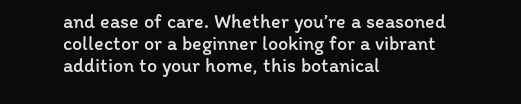and ease of care. Whether you’re a seasoned collector or a beginner looking for a vibrant addition to your home, this botanical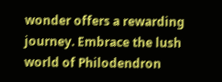wonder offers a rewarding journey. Embrace the lush world of Philodendron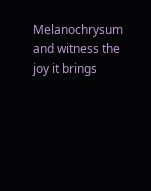Melanochrysum and witness the joy it brings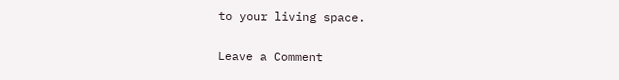to your living space.

Leave a Comment